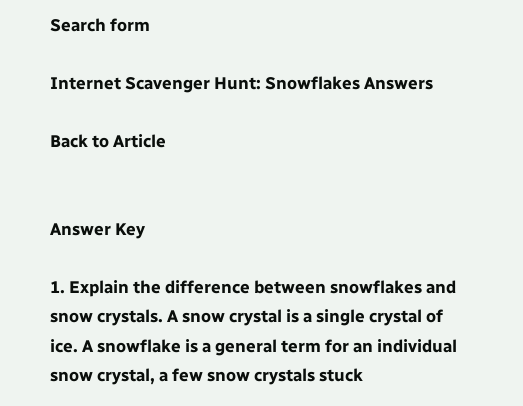Search form

Internet Scavenger Hunt: Snowflakes Answers

Back to Article


Answer Key

1. Explain the difference between snowflakes and snow crystals. A snow crystal is a single crystal of ice. A snowflake is a general term for an individual snow crystal, a few snow crystals stuck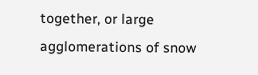together, or large agglomerations of snow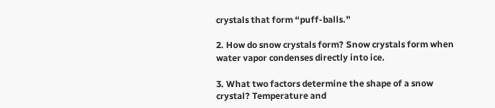crystals that form “puff-balls.”

2. How do snow crystals form? Snow crystals form when water vapor condenses directly into ice.

3. What two factors determine the shape of a snow crystal? Temperature and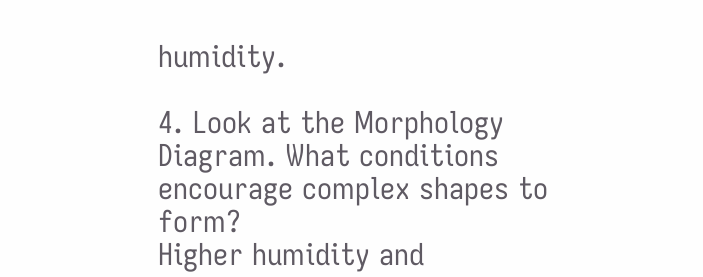humidity.

4. Look at the Morphology Diagram. What conditions encourage complex shapes to form?
Higher humidity and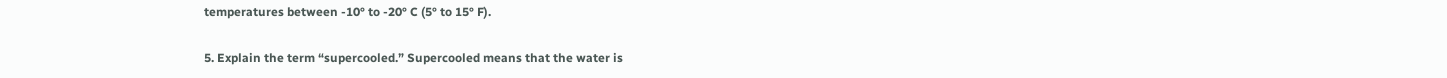temperatures between -10° to -20° C (5° to 15° F).

5. Explain the term “supercooled.” Supercooled means that the water is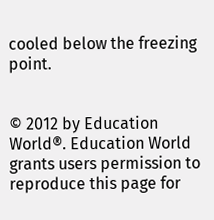cooled below the freezing point.


© 2012 by Education World®. Education World grants users permission to reproduce this page for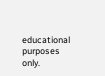educational purposes only.